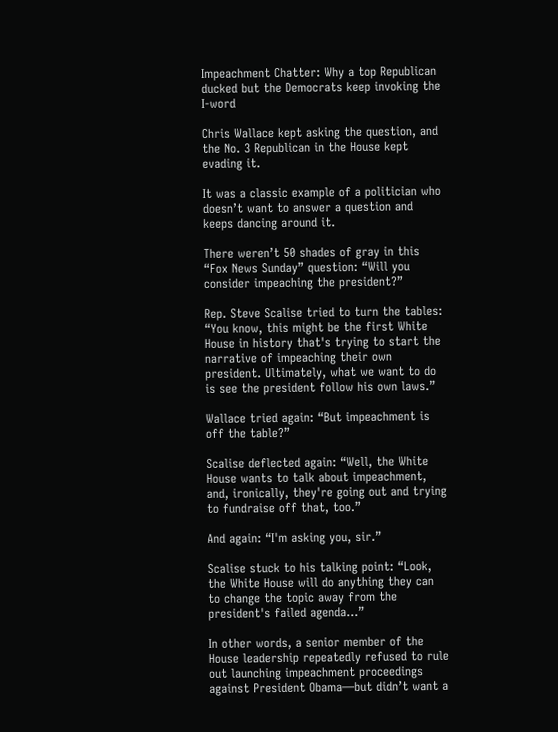Impeachment Chatter: Why a top Republican ducked but the Democrats keep invoking the I-word

Chris Wallace kept asking the question, and the No. 3 Republican in the House kept evading it.

It was a classic example of a politician who doesn’t want to answer a question and keeps dancing around it.

There weren’t 50 shades of gray in this “Fox News Sunday” question: “Will you consider impeaching the president?”

Rep. Steve Scalise tried to turn the tables: “You know, this might be the first White House in history that's trying to start the narrative of impeaching their own president. Ultimately, what we want to do is see the president follow his own laws.”

Wallace tried again: “But impeachment is off the table?”

Scalise deflected again: “Well, the White House wants to talk about impeachment, and, ironically, they're going out and trying to fundraise off that, too.”

And again: “I'm asking you, sir.”

Scalise stuck to his talking point: “Look, the White House will do anything they can to change the topic away from the president's failed agenda…”

In other words, a senior member of the House leadership repeatedly refused to rule out launching impeachment proceedings against President Obama—but didn’t want a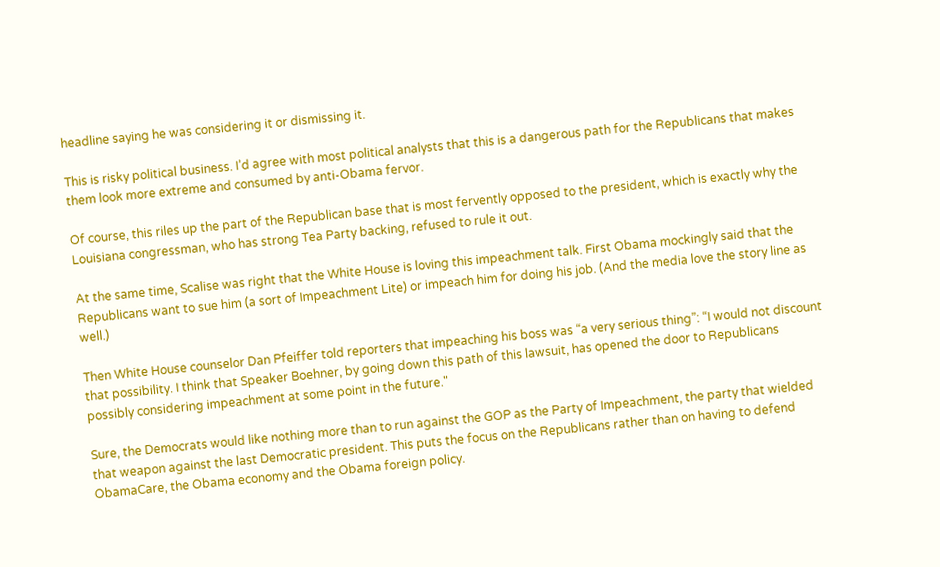headline saying he was considering it or dismissing it.

This is risky political business. I’d agree with most political analysts that this is a dangerous path for the Republicans that makes them look more extreme and consumed by anti-Obama fervor.

Of course, this riles up the part of the Republican base that is most fervently opposed to the president, which is exactly why the Louisiana congressman, who has strong Tea Party backing, refused to rule it out.

At the same time, Scalise was right that the White House is loving this impeachment talk. First Obama mockingly said that the Republicans want to sue him (a sort of Impeachment Lite) or impeach him for doing his job. (And the media love the story line as well.)

Then White House counselor Dan Pfeiffer told reporters that impeaching his boss was “a very serious thing”: “I would not discount that possibility. I think that Speaker Boehner, by going down this path of this lawsuit, has opened the door to Republicans possibly considering impeachment at some point in the future."

Sure, the Democrats would like nothing more than to run against the GOP as the Party of Impeachment, the party that wielded that weapon against the last Democratic president. This puts the focus on the Republicans rather than on having to defend ObamaCare, the Obama economy and the Obama foreign policy.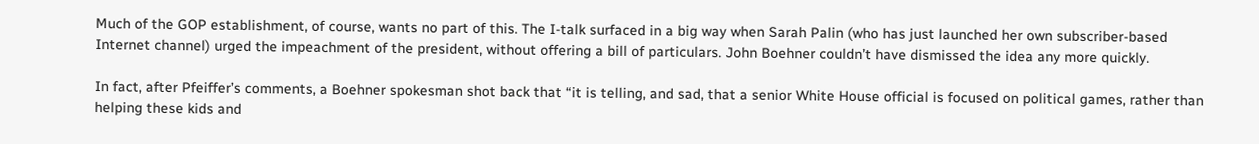Much of the GOP establishment, of course, wants no part of this. The I-talk surfaced in a big way when Sarah Palin (who has just launched her own subscriber-based Internet channel) urged the impeachment of the president, without offering a bill of particulars. John Boehner couldn’t have dismissed the idea any more quickly.

In fact, after Pfeiffer’s comments, a Boehner spokesman shot back that “it is telling, and sad, that a senior White House official is focused on political games, rather than helping these kids and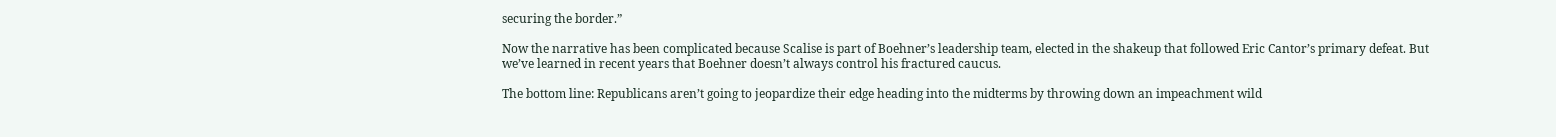securing the border.”

Now the narrative has been complicated because Scalise is part of Boehner’s leadership team, elected in the shakeup that followed Eric Cantor’s primary defeat. But we’ve learned in recent years that Boehner doesn’t always control his fractured caucus.

The bottom line: Republicans aren’t going to jeopardize their edge heading into the midterms by throwing down an impeachment wild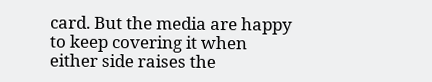card. But the media are happy to keep covering it when either side raises the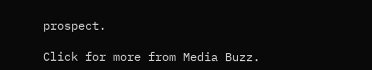prospect.

Click for more from Media Buzz.